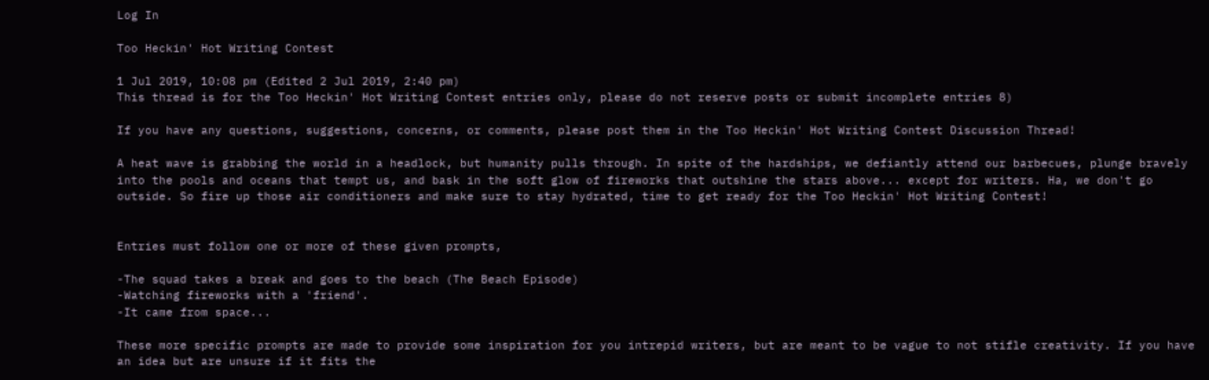Log In

Too Heckin' Hot Writing Contest

1 Jul 2019, 10:08 pm (Edited 2 Jul 2019, 2:40 pm)
This thread is for the Too Heckin' Hot Writing Contest entries only, please do not reserve posts or submit incomplete entries 8)

If you have any questions, suggestions, concerns, or comments, please post them in the Too Heckin' Hot Writing Contest Discussion Thread!

A heat wave is grabbing the world in a headlock, but humanity pulls through. In spite of the hardships, we defiantly attend our barbecues, plunge bravely into the pools and oceans that tempt us, and bask in the soft glow of fireworks that outshine the stars above... except for writers. Ha, we don't go outside. So fire up those air conditioners and make sure to stay hydrated, time to get ready for the Too Heckin' Hot Writing Contest!


Entries must follow one or more of these given prompts,

-The squad takes a break and goes to the beach (The Beach Episode)
-Watching fireworks with a 'friend'.
-It came from space...

These more specific prompts are made to provide some inspiration for you intrepid writers, but are meant to be vague to not stifle creativity. If you have an idea but are unsure if it fits the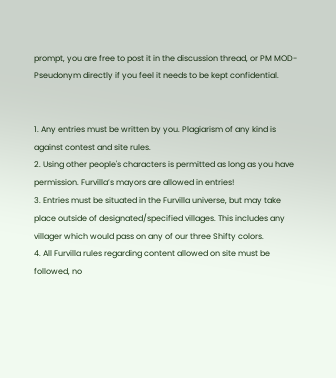prompt, you are free to post it in the discussion thread, or PM MOD-Pseudonym directly if you feel it needs to be kept confidential.


1. Any entries must be written by you. Plagiarism of any kind is against contest and site rules.
2. Using other people's characters is permitted as long as you have permission. Furvilla’s mayors are allowed in entries!
3. Entries must be situated in the Furvilla universe, but may take place outside of designated/specified villages. This includes any villager which would pass on any of our three Shifty colors.
4. All Furvilla rules regarding content allowed on site must be followed, no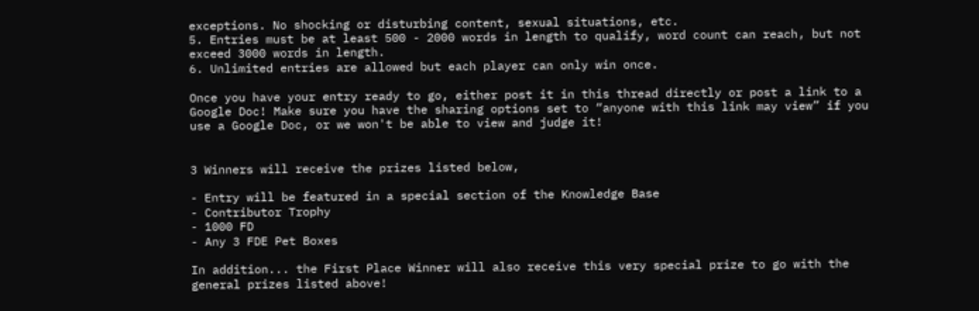exceptions. No shocking or disturbing content, sexual situations, etc.
5. Entries must be at least 500 - 2000 words in length to qualify, word count can reach, but not exceed 3000 words in length.
6. Unlimited entries are allowed but each player can only win once.

Once you have your entry ready to go, either post it in this thread directly or post a link to a Google Doc! Make sure you have the sharing options set to “anyone with this link may view” if you use a Google Doc, or we won't be able to view and judge it!


3 Winners will receive the prizes listed below,

- Entry will be featured in a special section of the Knowledge Base
- Contributor Trophy
- 1000 FD
- Any 3 FDE Pet Boxes

In addition... the First Place Winner will also receive this very special prize to go with the general prizes listed above!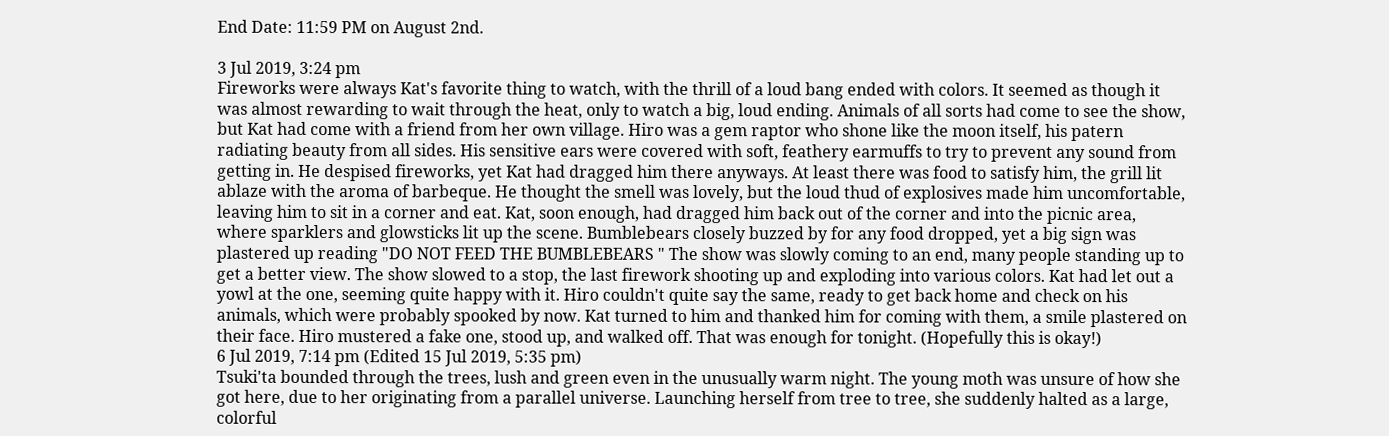End Date: 11:59 PM on August 2nd.

3 Jul 2019, 3:24 pm
Fireworks were always Kat's favorite thing to watch, with the thrill of a loud bang ended with colors. It seemed as though it was almost rewarding to wait through the heat, only to watch a big, loud ending. Animals of all sorts had come to see the show, but Kat had come with a friend from her own village. Hiro was a gem raptor who shone like the moon itself, his patern radiating beauty from all sides. His sensitive ears were covered with soft, feathery earmuffs to try to prevent any sound from getting in. He despised fireworks, yet Kat had dragged him there anyways. At least there was food to satisfy him, the grill lit ablaze with the aroma of barbeque. He thought the smell was lovely, but the loud thud of explosives made him uncomfortable, leaving him to sit in a corner and eat. Kat, soon enough, had dragged him back out of the corner and into the picnic area, where sparklers and glowsticks lit up the scene. Bumblebears closely buzzed by for any food dropped, yet a big sign was plastered up reading "DO NOT FEED THE BUMBLEBEARS " The show was slowly coming to an end, many people standing up to get a better view. The show slowed to a stop, the last firework shooting up and exploding into various colors. Kat had let out a yowl at the one, seeming quite happy with it. Hiro couldn't quite say the same, ready to get back home and check on his animals, which were probably spooked by now. Kat turned to him and thanked him for coming with them, a smile plastered on their face. Hiro mustered a fake one, stood up, and walked off. That was enough for tonight. (Hopefully this is okay!)
6 Jul 2019, 7:14 pm (Edited 15 Jul 2019, 5:35 pm)
Tsuki'ta bounded through the trees, lush and green even in the unusually warm night. The young moth was unsure of how she got here, due to her originating from a parallel universe. Launching herself from tree to tree, she suddenly halted as a large, colorful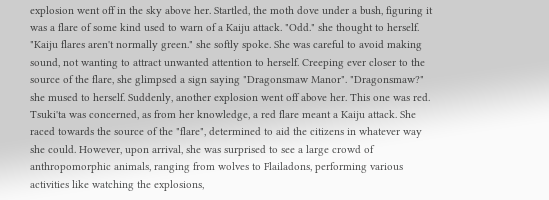explosion went off in the sky above her. Startled, the moth dove under a bush, figuring it was a flare of some kind used to warn of a Kaiju attack. "Odd." she thought to herself. "Kaiju flares aren't normally green." she softly spoke. She was careful to avoid making sound, not wanting to attract unwanted attention to herself. Creeping ever closer to the source of the flare, she glimpsed a sign saying "Dragonsmaw Manor". "Dragonsmaw?" she mused to herself. Suddenly, another explosion went off above her. This one was red. Tsuki'ta was concerned, as from her knowledge, a red flare meant a Kaiju attack. She raced towards the source of the "flare", determined to aid the citizens in whatever way she could. However, upon arrival, she was surprised to see a large crowd of anthropomorphic animals, ranging from wolves to Flailadons, performing various activities like watching the explosions,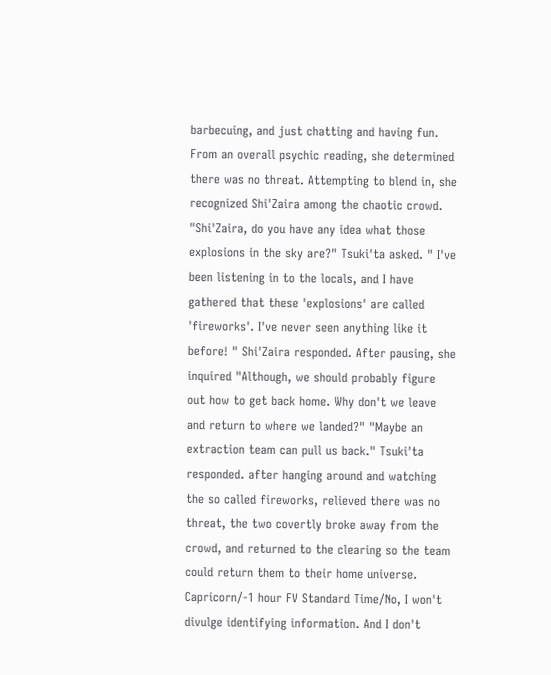barbecuing, and just chatting and having fun. From an overall psychic reading, she determined there was no threat. Attempting to blend in, she recognized Shi'Zaira among the chaotic crowd. "Shi'Zaira, do you have any idea what those explosions in the sky are?" Tsuki'ta asked. " I've been listening in to the locals, and I have gathered that these 'explosions' are called 'fireworks'. I've never seen anything like it before! " Shi'Zaira responded. After pausing, she inquired "Although, we should probably figure out how to get back home. Why don't we leave and return to where we landed?" "Maybe an extraction team can pull us back." Tsuki'ta responded. after hanging around and watching the so called fireworks, relieved there was no threat, the two covertly broke away from the crowd, and returned to the clearing so the team could return them to their home universe.
Capricorn/-1 hour FV Standard Time/No, I won't divulge identifying information. And I don't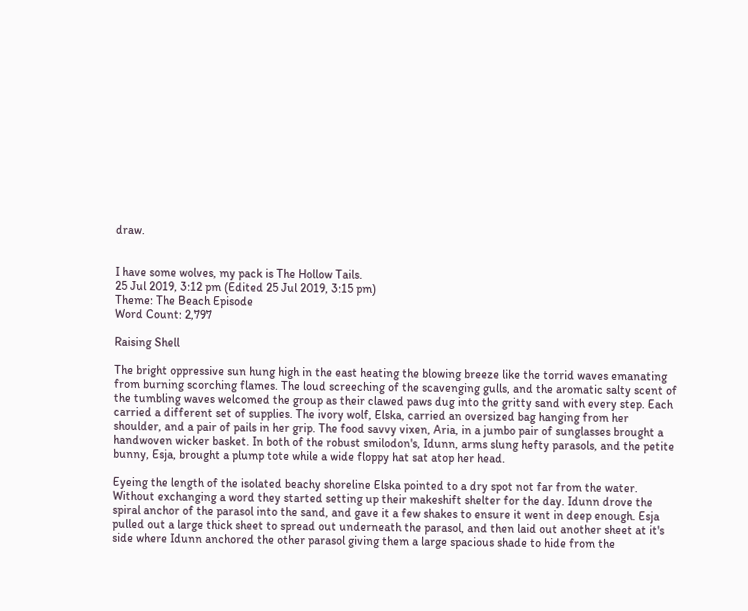draw.


I have some wolves, my pack is The Hollow Tails.
25 Jul 2019, 3:12 pm (Edited 25 Jul 2019, 3:15 pm)
Theme: The Beach Episode
Word Count: 2,797

Raising Shell

The bright oppressive sun hung high in the east heating the blowing breeze like the torrid waves emanating from burning scorching flames. The loud screeching of the scavenging gulls, and the aromatic salty scent of the tumbling waves welcomed the group as their clawed paws dug into the gritty sand with every step. Each carried a different set of supplies. The ivory wolf, Elska, carried an oversized bag hanging from her shoulder, and a pair of pails in her grip. The food savvy vixen, Aria, in a jumbo pair of sunglasses brought a handwoven wicker basket. In both of the robust smilodon's, Idunn, arms slung hefty parasols, and the petite bunny, Esja, brought a plump tote while a wide floppy hat sat atop her head.

Eyeing the length of the isolated beachy shoreline Elska pointed to a dry spot not far from the water. Without exchanging a word they started setting up their makeshift shelter for the day. Idunn drove the spiral anchor of the parasol into the sand, and gave it a few shakes to ensure it went in deep enough. Esja pulled out a large thick sheet to spread out underneath the parasol, and then laid out another sheet at it's side where Idunn anchored the other parasol giving them a large spacious shade to hide from the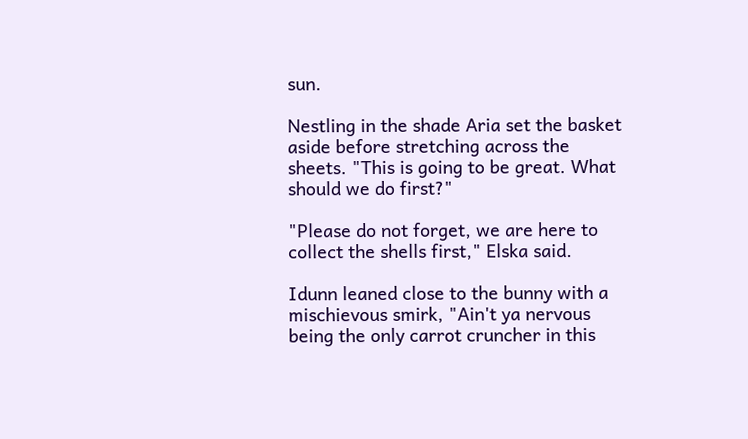sun.

Nestling in the shade Aria set the basket aside before stretching across the sheets. "This is going to be great. What should we do first?"

"Please do not forget, we are here to collect the shells first," Elska said.

Idunn leaned close to the bunny with a mischievous smirk, "Ain't ya nervous being the only carrot cruncher in this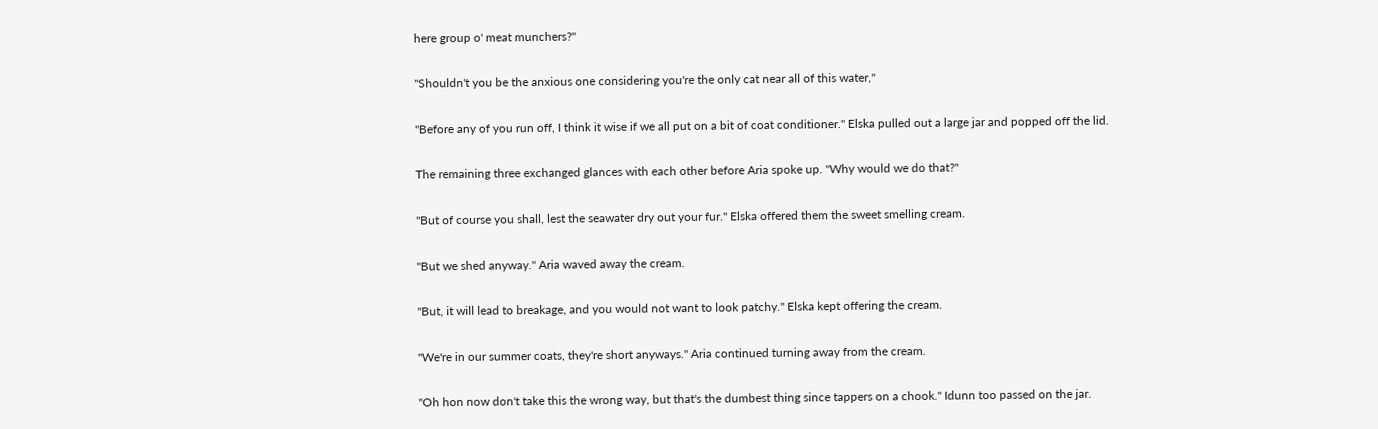here group o' meat munchers?"

"Shouldn't you be the anxious one considering you're the only cat near all of this water,"

"Before any of you run off, I think it wise if we all put on a bit of coat conditioner." Elska pulled out a large jar and popped off the lid.

The remaining three exchanged glances with each other before Aria spoke up. "Why would we do that?"

"But of course you shall, lest the seawater dry out your fur." Elska offered them the sweet smelling cream.

"But we shed anyway." Aria waved away the cream.

"But, it will lead to breakage, and you would not want to look patchy." Elska kept offering the cream.

"We're in our summer coats, they're short anyways." Aria continued turning away from the cream.

"Oh hon now don't take this the wrong way, but that's the dumbest thing since tappers on a chook." Idunn too passed on the jar.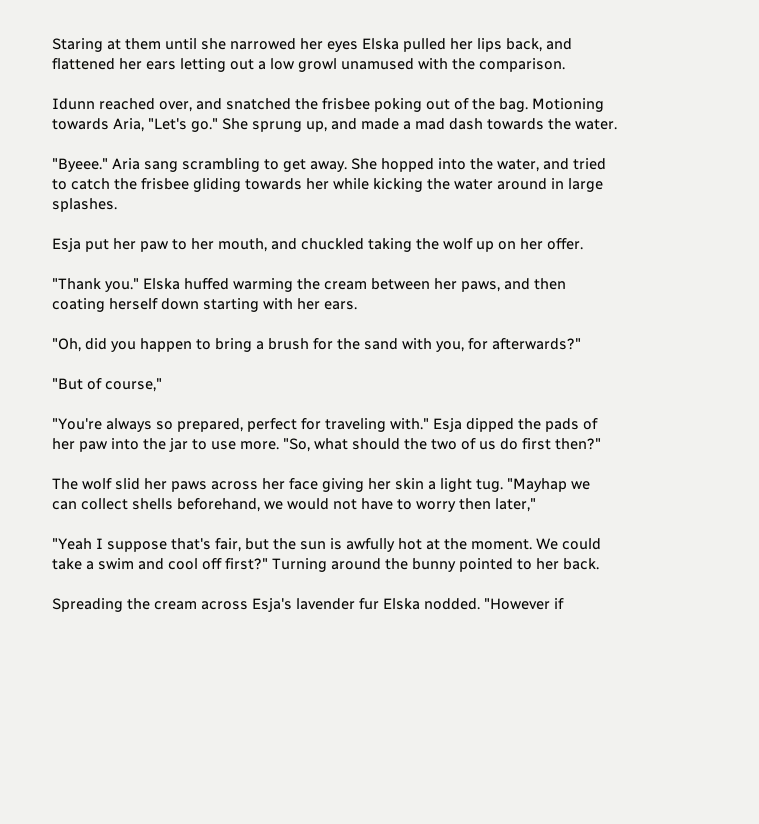Staring at them until she narrowed her eyes Elska pulled her lips back, and flattened her ears letting out a low growl unamused with the comparison.

Idunn reached over, and snatched the frisbee poking out of the bag. Motioning towards Aria, "Let's go." She sprung up, and made a mad dash towards the water.

"Byeee." Aria sang scrambling to get away. She hopped into the water, and tried to catch the frisbee gliding towards her while kicking the water around in large splashes.

Esja put her paw to her mouth, and chuckled taking the wolf up on her offer.

"Thank you." Elska huffed warming the cream between her paws, and then coating herself down starting with her ears.

"Oh, did you happen to bring a brush for the sand with you, for afterwards?"

"But of course,"

"You're always so prepared, perfect for traveling with." Esja dipped the pads of her paw into the jar to use more. "So, what should the two of us do first then?"

The wolf slid her paws across her face giving her skin a light tug. "Mayhap we can collect shells beforehand, we would not have to worry then later,"

"Yeah I suppose that's fair, but the sun is awfully hot at the moment. We could take a swim and cool off first?" Turning around the bunny pointed to her back.

Spreading the cream across Esja's lavender fur Elska nodded. "However if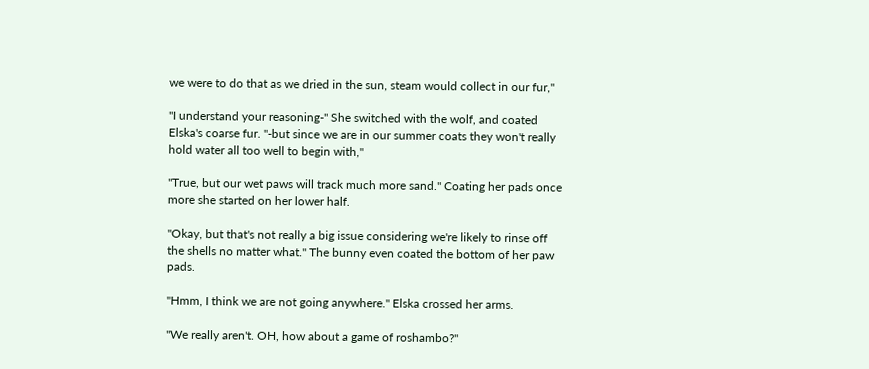we were to do that as we dried in the sun, steam would collect in our fur,"

"I understand your reasoning-" She switched with the wolf, and coated Elska's coarse fur. "-but since we are in our summer coats they won't really hold water all too well to begin with,"

"True, but our wet paws will track much more sand." Coating her pads once more she started on her lower half.

"Okay, but that's not really a big issue considering we're likely to rinse off the shells no matter what." The bunny even coated the bottom of her paw pads.

"Hmm, I think we are not going anywhere." Elska crossed her arms.

"We really aren't. OH, how about a game of roshambo?"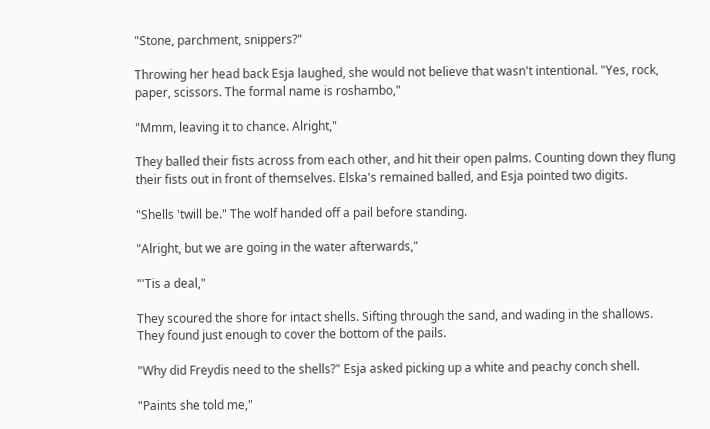"Stone, parchment, snippers?"

Throwing her head back Esja laughed, she would not believe that wasn't intentional. "Yes, rock, paper, scissors. The formal name is roshambo,"

"Mmm, leaving it to chance. Alright,"

They balled their fists across from each other, and hit their open palms. Counting down they flung their fists out in front of themselves. Elska's remained balled, and Esja pointed two digits.

"Shells 'twill be." The wolf handed off a pail before standing.

"Alright, but we are going in the water afterwards,"

"'Tis a deal,"

They scoured the shore for intact shells. Sifting through the sand, and wading in the shallows. They found just enough to cover the bottom of the pails.

"Why did Freydis need to the shells?" Esja asked picking up a white and peachy conch shell.

"Paints she told me,"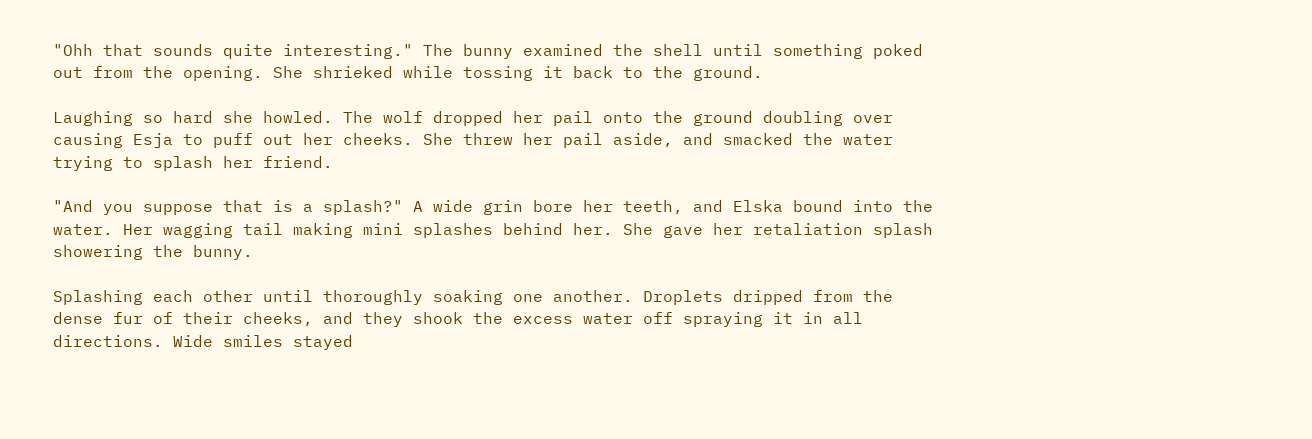"Ohh that sounds quite interesting." The bunny examined the shell until something poked out from the opening. She shrieked while tossing it back to the ground.

Laughing so hard she howled. The wolf dropped her pail onto the ground doubling over causing Esja to puff out her cheeks. She threw her pail aside, and smacked the water trying to splash her friend.

"And you suppose that is a splash?" A wide grin bore her teeth, and Elska bound into the water. Her wagging tail making mini splashes behind her. She gave her retaliation splash showering the bunny.

Splashing each other until thoroughly soaking one another. Droplets dripped from the dense fur of their cheeks, and they shook the excess water off spraying it in all directions. Wide smiles stayed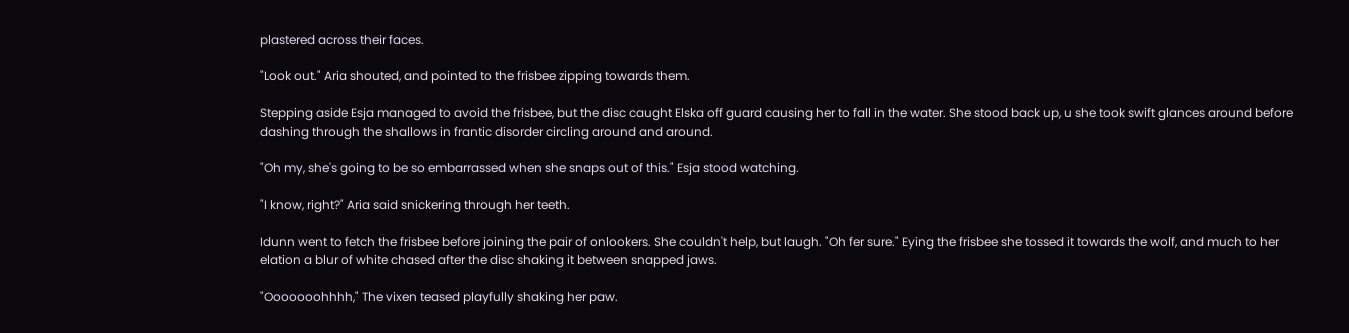plastered across their faces.

"Look out." Aria shouted, and pointed to the frisbee zipping towards them.

Stepping aside Esja managed to avoid the frisbee, but the disc caught Elska off guard causing her to fall in the water. She stood back up, u she took swift glances around before dashing through the shallows in frantic disorder circling around and around.

"Oh my, she's going to be so embarrassed when she snaps out of this." Esja stood watching.

"I know, right?" Aria said snickering through her teeth.

Idunn went to fetch the frisbee before joining the pair of onlookers. She couldn't help, but laugh. "Oh fer sure." Eying the frisbee she tossed it towards the wolf, and much to her elation a blur of white chased after the disc shaking it between snapped jaws.

"Ooooooohhhh," The vixen teased playfully shaking her paw.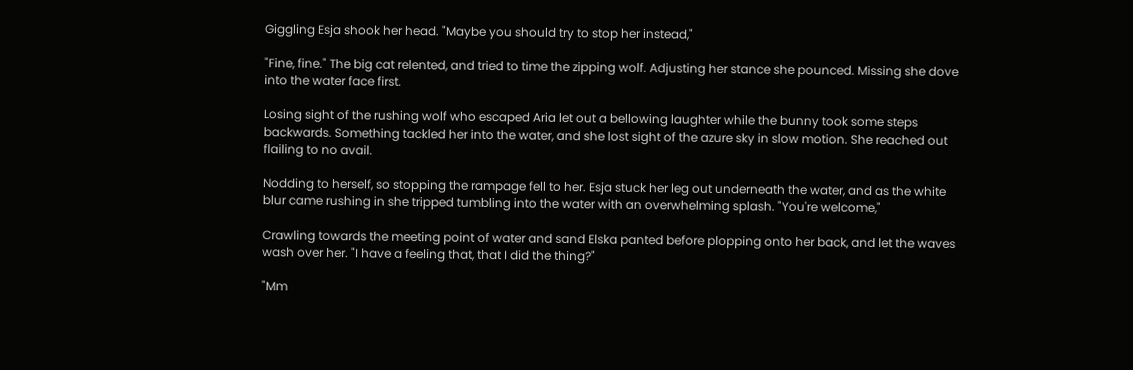Giggling Esja shook her head. "Maybe you should try to stop her instead,"

"Fine, fine." The big cat relented, and tried to time the zipping wolf. Adjusting her stance she pounced. Missing she dove into the water face first.

Losing sight of the rushing wolf who escaped Aria let out a bellowing laughter while the bunny took some steps backwards. Something tackled her into the water, and she lost sight of the azure sky in slow motion. She reached out flailing to no avail.

Nodding to herself, so stopping the rampage fell to her. Esja stuck her leg out underneath the water, and as the white blur came rushing in she tripped tumbling into the water with an overwhelming splash. "You're welcome,"

Crawling towards the meeting point of water and sand Elska panted before plopping onto her back, and let the waves wash over her. "I have a feeling that, that I did the thing?"

"Mm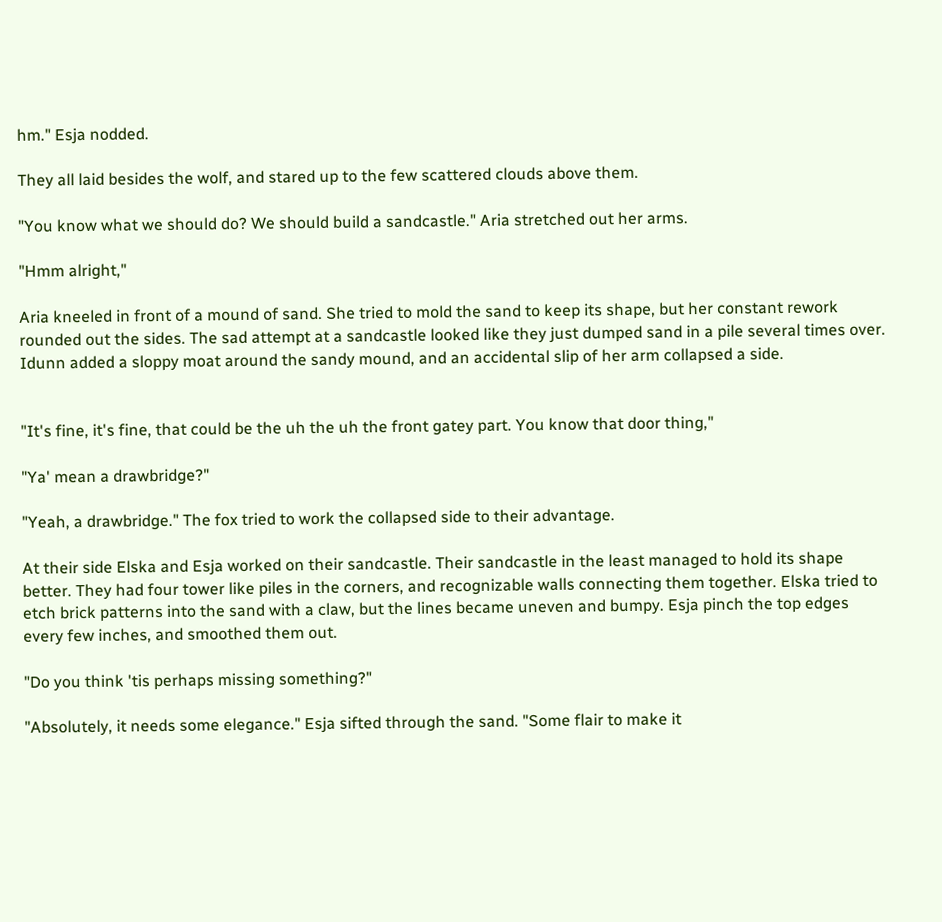hm." Esja nodded.

They all laid besides the wolf, and stared up to the few scattered clouds above them.

"You know what we should do? We should build a sandcastle." Aria stretched out her arms.

"Hmm alright,"

Aria kneeled in front of a mound of sand. She tried to mold the sand to keep its shape, but her constant rework rounded out the sides. The sad attempt at a sandcastle looked like they just dumped sand in a pile several times over. Idunn added a sloppy moat around the sandy mound, and an accidental slip of her arm collapsed a side.


"It's fine, it's fine, that could be the uh the uh the front gatey part. You know that door thing,"

"Ya' mean a drawbridge?"

"Yeah, a drawbridge." The fox tried to work the collapsed side to their advantage.

At their side Elska and Esja worked on their sandcastle. Their sandcastle in the least managed to hold its shape better. They had four tower like piles in the corners, and recognizable walls connecting them together. Elska tried to etch brick patterns into the sand with a claw, but the lines became uneven and bumpy. Esja pinch the top edges every few inches, and smoothed them out.

"Do you think 'tis perhaps missing something?"

"Absolutely, it needs some elegance." Esja sifted through the sand. "Some flair to make it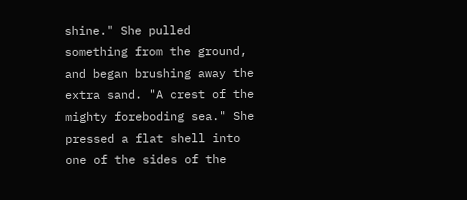shine." She pulled something from the ground, and began brushing away the extra sand. "A crest of the mighty foreboding sea." She pressed a flat shell into one of the sides of the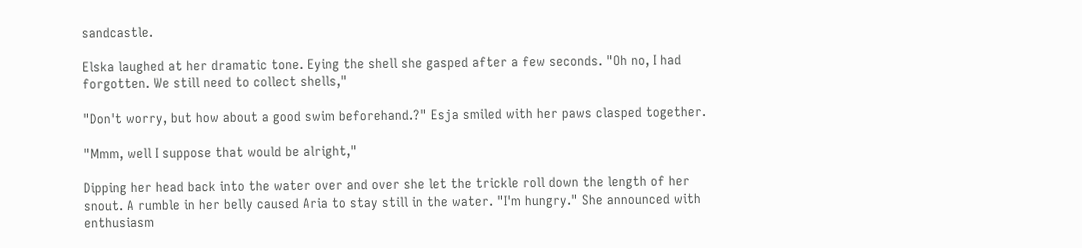sandcastle.

Elska laughed at her dramatic tone. Eying the shell she gasped after a few seconds. "Oh no, I had forgotten. We still need to collect shells,"

"Don't worry, but how about a good swim beforehand.?" Esja smiled with her paws clasped together.

"Mmm, well I suppose that would be alright,"

Dipping her head back into the water over and over she let the trickle roll down the length of her snout. A rumble in her belly caused Aria to stay still in the water. "I'm hungry." She announced with enthusiasm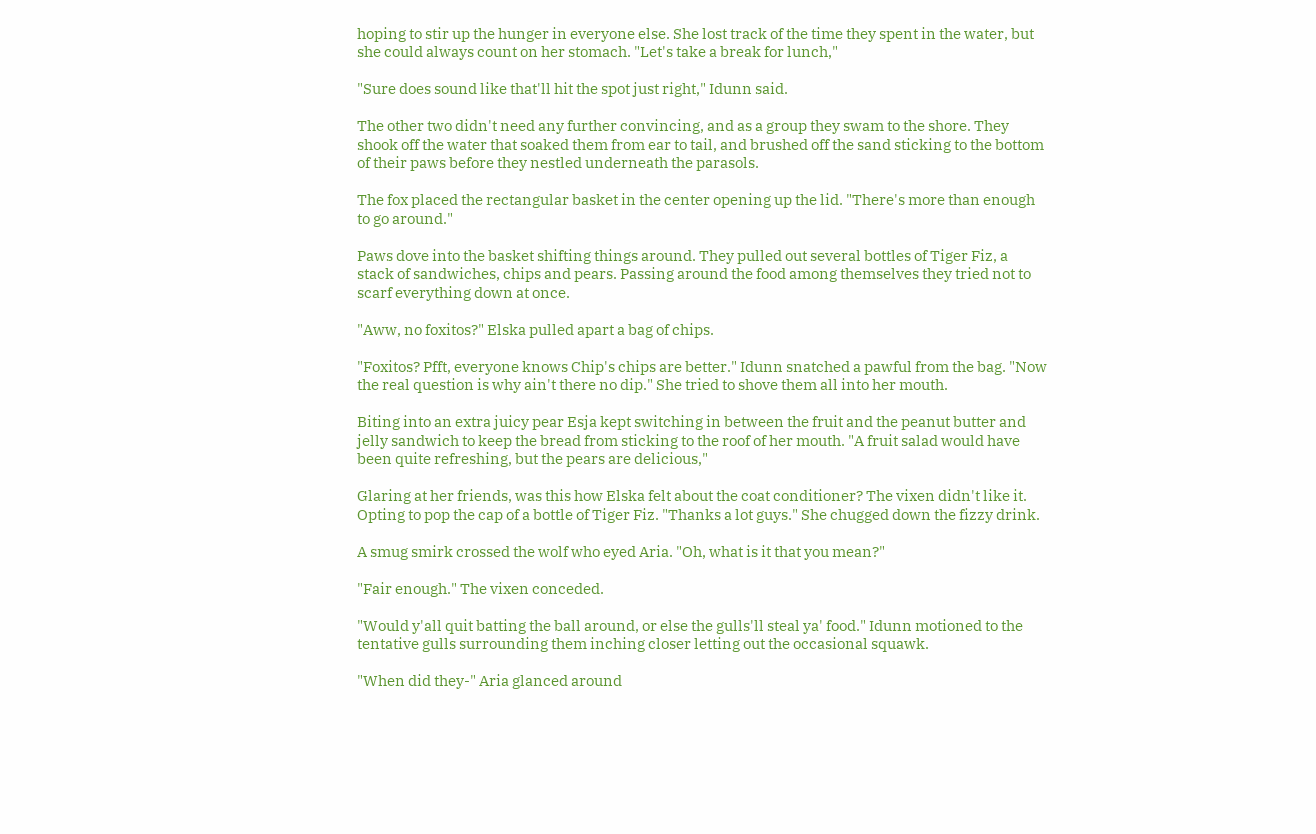hoping to stir up the hunger in everyone else. She lost track of the time they spent in the water, but she could always count on her stomach. "Let's take a break for lunch,"

"Sure does sound like that'll hit the spot just right," Idunn said.

The other two didn't need any further convincing, and as a group they swam to the shore. They shook off the water that soaked them from ear to tail, and brushed off the sand sticking to the bottom of their paws before they nestled underneath the parasols.

The fox placed the rectangular basket in the center opening up the lid. "There's more than enough to go around."

Paws dove into the basket shifting things around. They pulled out several bottles of Tiger Fiz, a stack of sandwiches, chips and pears. Passing around the food among themselves they tried not to scarf everything down at once.

"Aww, no foxitos?" Elska pulled apart a bag of chips.

"Foxitos? Pfft, everyone knows Chip's chips are better." Idunn snatched a pawful from the bag. "Now the real question is why ain't there no dip." She tried to shove them all into her mouth.

Biting into an extra juicy pear Esja kept switching in between the fruit and the peanut butter and jelly sandwich to keep the bread from sticking to the roof of her mouth. "A fruit salad would have been quite refreshing, but the pears are delicious,"

Glaring at her friends, was this how Elska felt about the coat conditioner? The vixen didn't like it. Opting to pop the cap of a bottle of Tiger Fiz. "Thanks a lot guys." She chugged down the fizzy drink.

A smug smirk crossed the wolf who eyed Aria. "Oh, what is it that you mean?"

"Fair enough." The vixen conceded.

"Would y'all quit batting the ball around, or else the gulls'll steal ya' food." Idunn motioned to the tentative gulls surrounding them inching closer letting out the occasional squawk.

"When did they-" Aria glanced around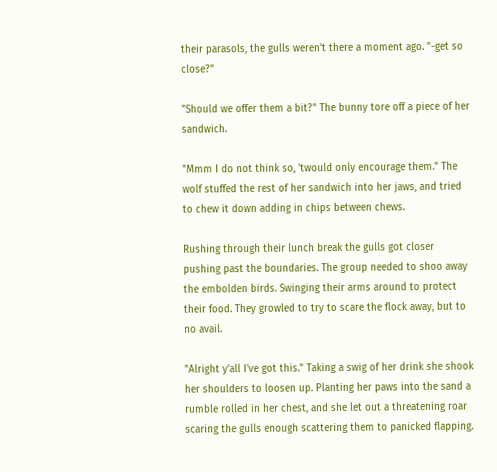their parasols, the gulls weren't there a moment ago. "-get so close?"

"Should we offer them a bit?" The bunny tore off a piece of her sandwich.

"Mmm I do not think so, 'twould only encourage them." The wolf stuffed the rest of her sandwich into her jaws, and tried to chew it down adding in chips between chews.

Rushing through their lunch break the gulls got closer pushing past the boundaries. The group needed to shoo away the embolden birds. Swinging their arms around to protect their food. They growled to try to scare the flock away, but to no avail.

"Alright y'all I've got this." Taking a swig of her drink she shook her shoulders to loosen up. Planting her paws into the sand a rumble rolled in her chest, and she let out a threatening roar scaring the gulls enough scattering them to panicked flapping.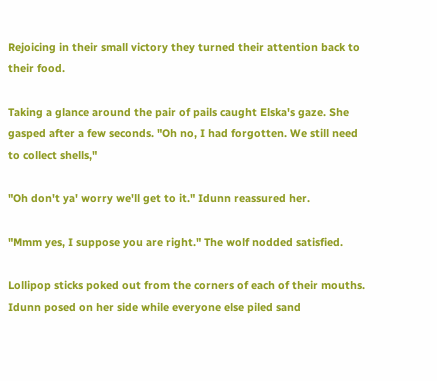Rejoicing in their small victory they turned their attention back to their food.

Taking a glance around the pair of pails caught Elska's gaze. She gasped after a few seconds. "Oh no, I had forgotten. We still need to collect shells,"

"Oh don't ya' worry we'll get to it." Idunn reassured her.

"Mmm yes, I suppose you are right." The wolf nodded satisfied.

Lollipop sticks poked out from the corners of each of their mouths. Idunn posed on her side while everyone else piled sand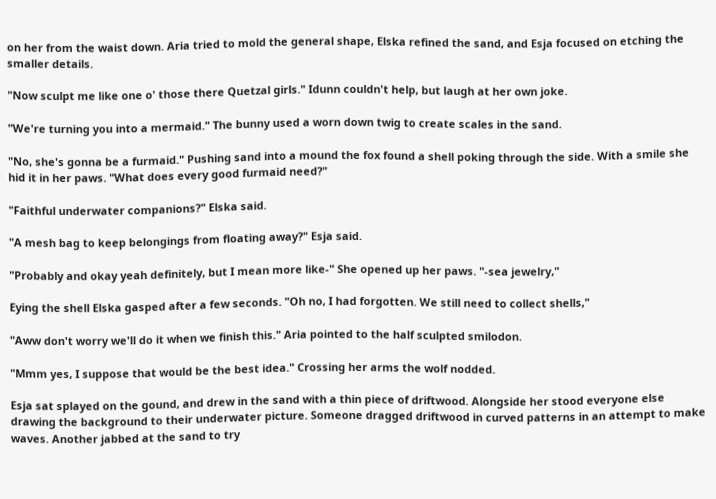on her from the waist down. Aria tried to mold the general shape, Elska refined the sand, and Esja focused on etching the smaller details.

"Now sculpt me like one o' those there Quetzal girls." Idunn couldn't help, but laugh at her own joke.

"We're turning you into a mermaid." The bunny used a worn down twig to create scales in the sand.

"No, she's gonna be a furmaid." Pushing sand into a mound the fox found a shell poking through the side. With a smile she hid it in her paws. "What does every good furmaid need?"

"Faithful underwater companions?" Elska said.

"A mesh bag to keep belongings from floating away?" Esja said.

"Probably and okay yeah definitely, but I mean more like-" She opened up her paws. "-sea jewelry,"

Eying the shell Elska gasped after a few seconds. "Oh no, I had forgotten. We still need to collect shells,"

"Aww don't worry we'll do it when we finish this." Aria pointed to the half sculpted smilodon.

"Mmm yes, I suppose that would be the best idea." Crossing her arms the wolf nodded.

Esja sat splayed on the gound, and drew in the sand with a thin piece of driftwood. Alongside her stood everyone else drawing the background to their underwater picture. Someone dragged driftwood in curved patterns in an attempt to make waves. Another jabbed at the sand to try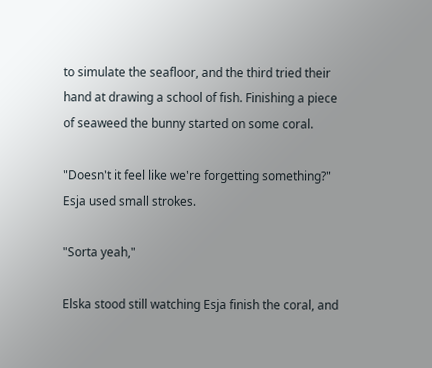to simulate the seafloor, and the third tried their hand at drawing a school of fish. Finishing a piece of seaweed the bunny started on some coral.

"Doesn't it feel like we're forgetting something?" Esja used small strokes.

"Sorta yeah,"

Elska stood still watching Esja finish the coral, and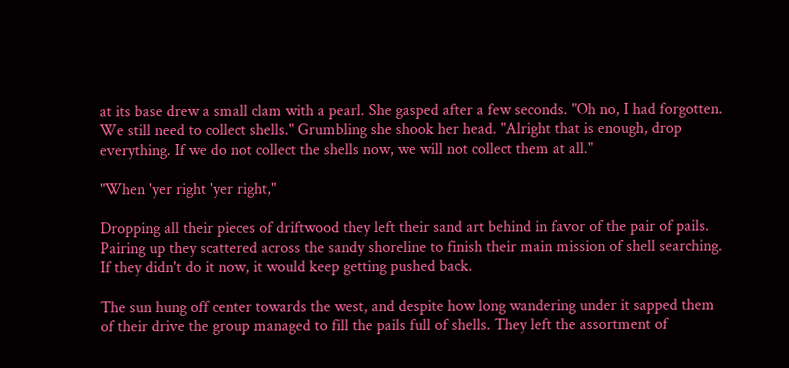at its base drew a small clam with a pearl. She gasped after a few seconds. "Oh no, I had forgotten. We still need to collect shells." Grumbling she shook her head. "Alright that is enough, drop everything. If we do not collect the shells now, we will not collect them at all."

"When 'yer right 'yer right,"

Dropping all their pieces of driftwood they left their sand art behind in favor of the pair of pails. Pairing up they scattered across the sandy shoreline to finish their main mission of shell searching. If they didn't do it now, it would keep getting pushed back.

The sun hung off center towards the west, and despite how long wandering under it sapped them of their drive the group managed to fill the pails full of shells. They left the assortment of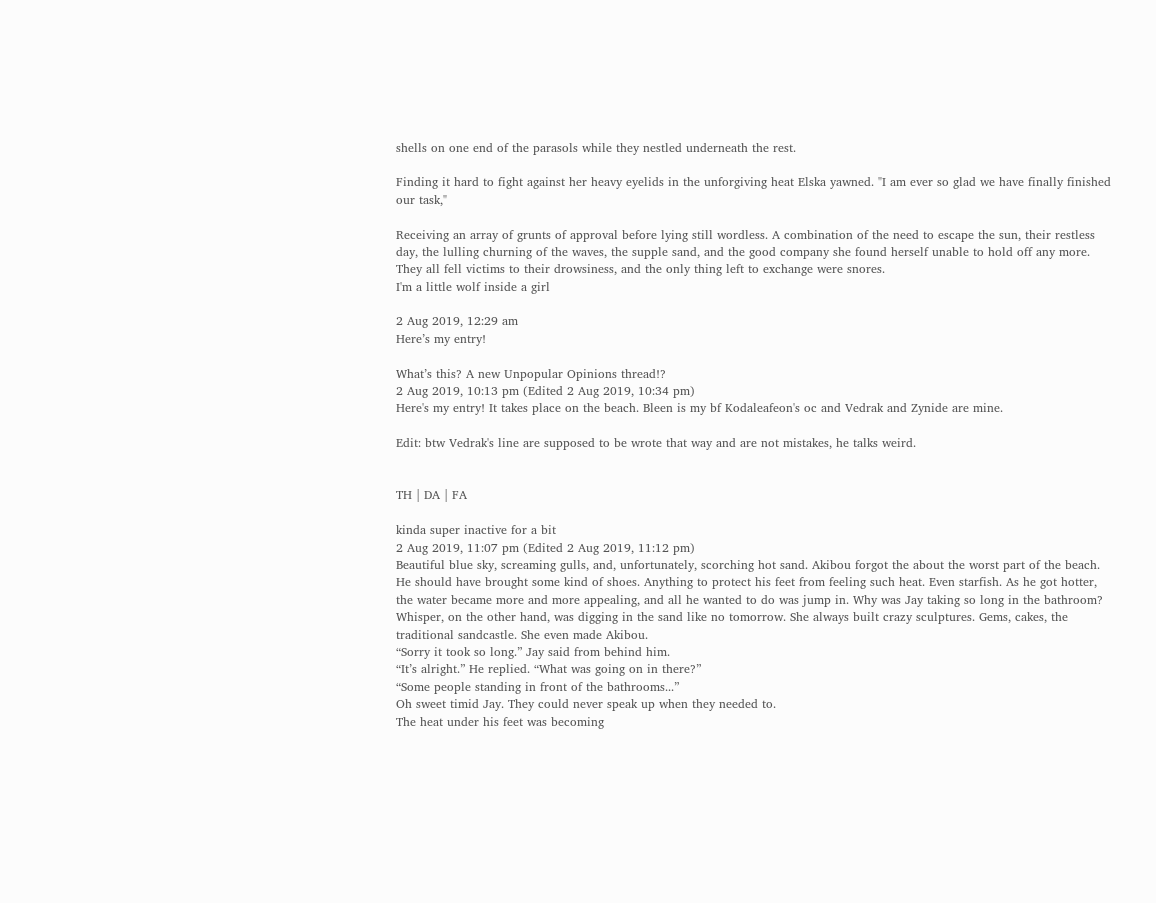shells on one end of the parasols while they nestled underneath the rest.

Finding it hard to fight against her heavy eyelids in the unforgiving heat Elska yawned. "I am ever so glad we have finally finished our task,"

Receiving an array of grunts of approval before lying still wordless. A combination of the need to escape the sun, their restless day, the lulling churning of the waves, the supple sand, and the good company she found herself unable to hold off any more. They all fell victims to their drowsiness, and the only thing left to exchange were snores.
I'm a little wolf inside a girl

2 Aug 2019, 12:29 am
Here’s my entry!

What’s this? A new Unpopular Opinions thread!?
2 Aug 2019, 10:13 pm (Edited 2 Aug 2019, 10:34 pm)
Here's my entry! It takes place on the beach. Bleen is my bf Kodaleafeon's oc and Vedrak and Zynide are mine.

Edit: btw Vedrak's line are supposed to be wrote that way and are not mistakes, he talks weird.


TH | DA | FA

kinda super inactive for a bit
2 Aug 2019, 11:07 pm (Edited 2 Aug 2019, 11:12 pm)
Beautiful blue sky, screaming gulls, and, unfortunately, scorching hot sand. Akibou forgot the about the worst part of the beach. He should have brought some kind of shoes. Anything to protect his feet from feeling such heat. Even starfish. As he got hotter, the water became more and more appealing, and all he wanted to do was jump in. Why was Jay taking so long in the bathroom? Whisper, on the other hand, was digging in the sand like no tomorrow. She always built crazy sculptures. Gems, cakes, the traditional sandcastle. She even made Akibou.
“Sorry it took so long.” Jay said from behind him.
“It’s alright.” He replied. “What was going on in there?”
“Some people standing in front of the bathrooms...”
Oh sweet timid Jay. They could never speak up when they needed to.
The heat under his feet was becoming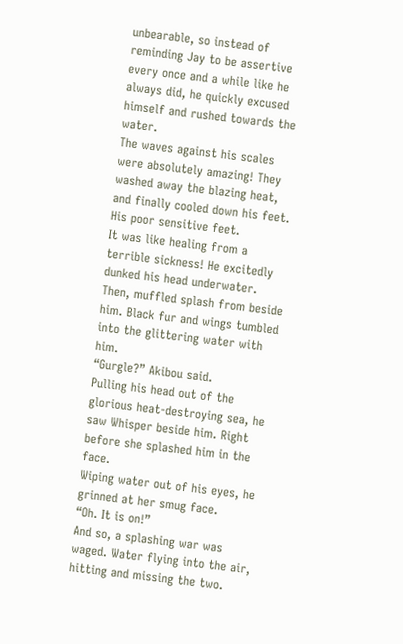unbearable, so instead of reminding Jay to be assertive every once and a while like he always did, he quickly excused himself and rushed towards the water.
The waves against his scales were absolutely amazing! They washed away the blazing heat, and finally cooled down his feet. His poor sensitive feet.
It was like healing from a terrible sickness! He excitedly dunked his head underwater.
Then, muffled splash from beside him. Black fur and wings tumbled into the glittering water with him.
“Gurgle?” Akibou said.
Pulling his head out of the glorious heat-destroying sea, he saw Whisper beside him. Right before she splashed him in the face.
Wiping water out of his eyes, he grinned at her smug face.
“Oh. It is on!”
And so, a splashing war was waged. Water flying into the air, hitting and missing the two.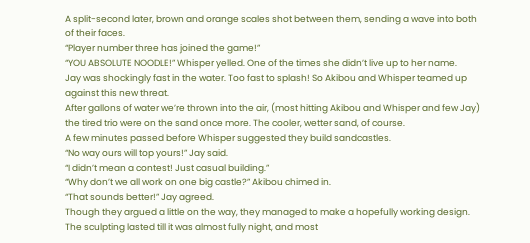A split-second later, brown and orange scales shot between them, sending a wave into both of their faces.
“Player number three has joined the game!”
“YOU ABSOLUTE NOODLE!” Whisper yelled. One of the times she didn’t live up to her name.
Jay was shockingly fast in the water. Too fast to splash! So Akibou and Whisper teamed up against this new threat.
After gallons of water we’re thrown into the air, (most hitting Akibou and Whisper and few Jay) the tired trio were on the sand once more. The cooler, wetter sand, of course.
A few minutes passed before Whisper suggested they build sandcastles.
“No way ours will top yours!” Jay said.
“I didn’t mean a contest! Just casual building.”
“Why don’t we all work on one big castle?” Akibou chimed in.
“That sounds better!” Jay agreed.
Though they argued a little on the way, they managed to make a hopefully working design. The sculpting lasted till it was almost fully night, and most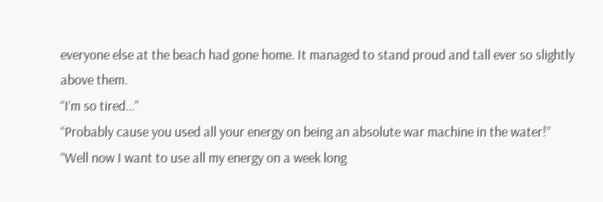everyone else at the beach had gone home. It managed to stand proud and tall ever so slightly above them.
“I’m so tired...”
“Probably cause you used all your energy on being an absolute war machine in the water!”
“Well now I want to use all my energy on a week long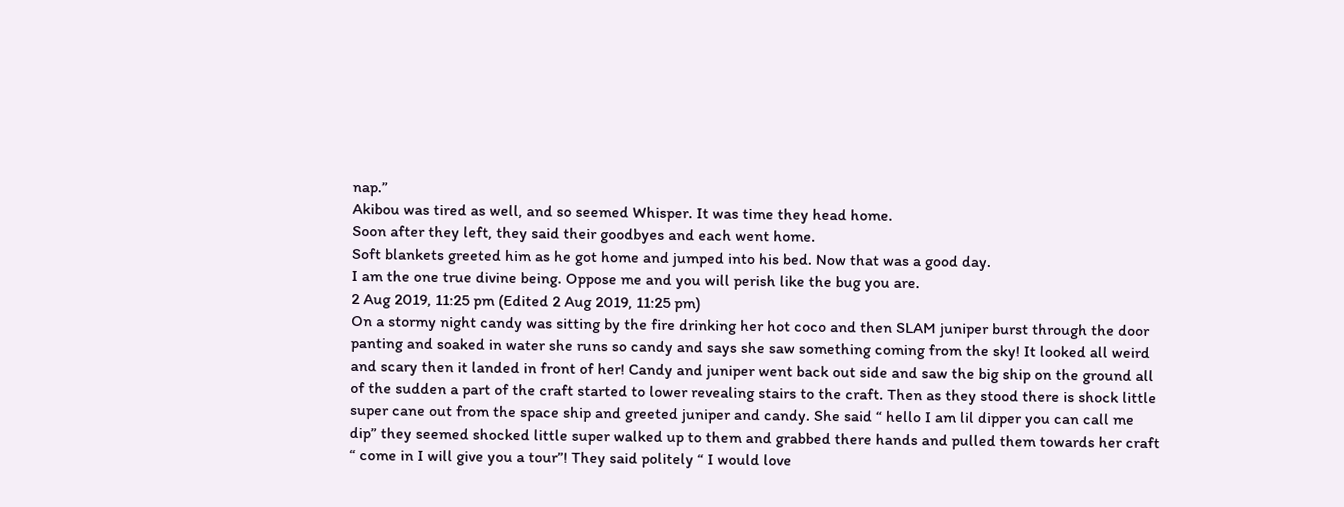nap.”
Akibou was tired as well, and so seemed Whisper. It was time they head home.
Soon after they left, they said their goodbyes and each went home.
Soft blankets greeted him as he got home and jumped into his bed. Now that was a good day.
I am the one true divine being. Oppose me and you will perish like the bug you are.
2 Aug 2019, 11:25 pm (Edited 2 Aug 2019, 11:25 pm)
On a stormy night candy was sitting by the fire drinking her hot coco and then SLAM juniper burst through the door panting and soaked in water she runs so candy and says she saw something coming from the sky! It looked all weird and scary then it landed in front of her! Candy and juniper went back out side and saw the big ship on the ground all of the sudden a part of the craft started to lower revealing stairs to the craft. Then as they stood there is shock little super cane out from the space ship and greeted juniper and candy. She said “ hello I am lil dipper you can call me dip” they seemed shocked little super walked up to them and grabbed there hands and pulled them towards her craft “ come in I will give you a tour”! They said politely “ I would love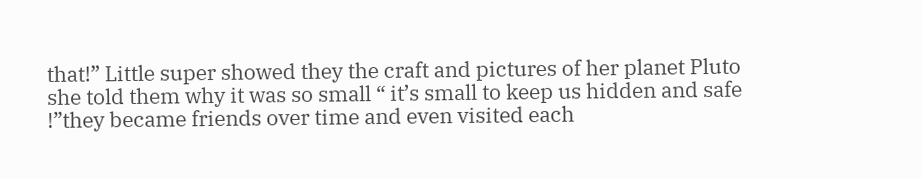that!” Little super showed they the craft and pictures of her planet Pluto she told them why it was so small “ it’s small to keep us hidden and safe !”they became friends over time and even visited each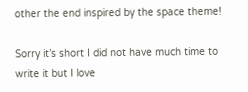other the end inspired by the space theme!

Sorry it’s short I did not have much time to write it but I love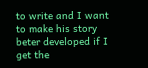to write and I want to make his story beter developed if I get the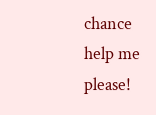chance
help me please!